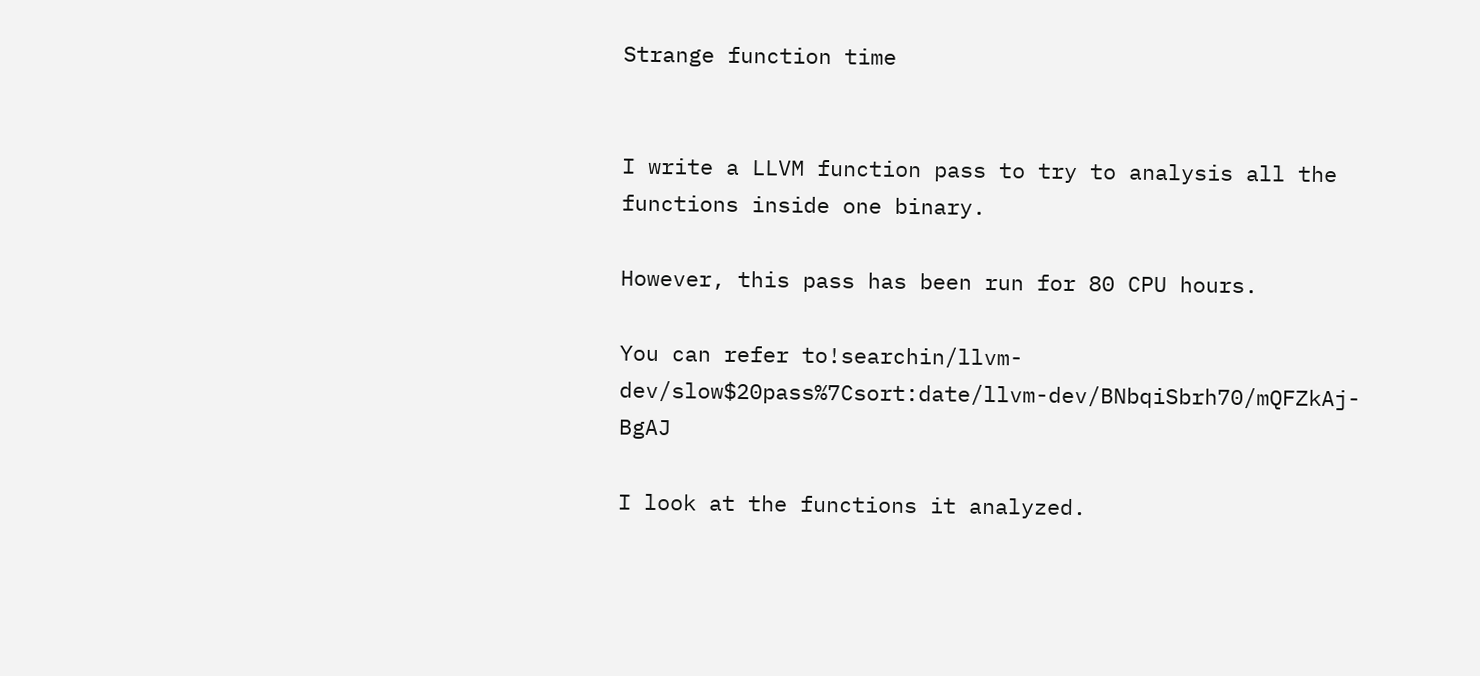Strange function time


I write a LLVM function pass to try to analysis all the functions inside one binary.

However, this pass has been run for 80 CPU hours.

You can refer to!searchin/llvm-dev/slow$20pass%7Csort:date/llvm-dev/BNbqiSbrh70/mQFZkAj-BgAJ

I look at the functions it analyzed.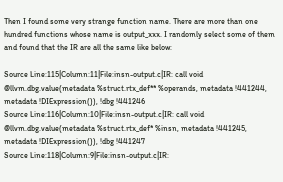Then I found some very strange function name. There are more than one hundred functions whose name is output_xxx. I randomly select some of them and found that the IR are all the same like below:

Source Line:115|Column:11|File:insn-output.c|IR: call void @llvm.dbg.value(metadata %struct.rtx_def** %operands, metadata !441244, metadata !DIExpression()), !dbg !441246
Source Line:116|Column:10|File:insn-output.c|IR: call void @llvm.dbg.value(metadata %struct.rtx_def* %insn, metadata !441245, metadata !DIExpression()), !dbg !441247
Source Line:118|Column:9|File:insn-output.c|IR: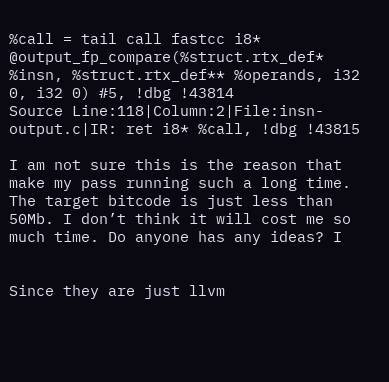%call = tail call fastcc i8* @output_fp_compare(%struct.rtx_def* %insn, %struct.rtx_def** %operands, i32 0, i32 0) #5, !dbg !43814
Source Line:118|Column:2|File:insn-output.c|IR: ret i8* %call, !dbg !43815

I am not sure this is the reason that make my pass running such a long time. The target bitcode is just less than 50Mb. I don’t think it will cost me so much time. Do anyone has any ideas? I


Since they are just llvm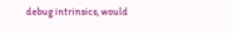debug intrinsics, would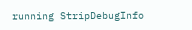running StripDebugInfo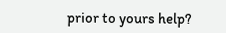prior to yours help?